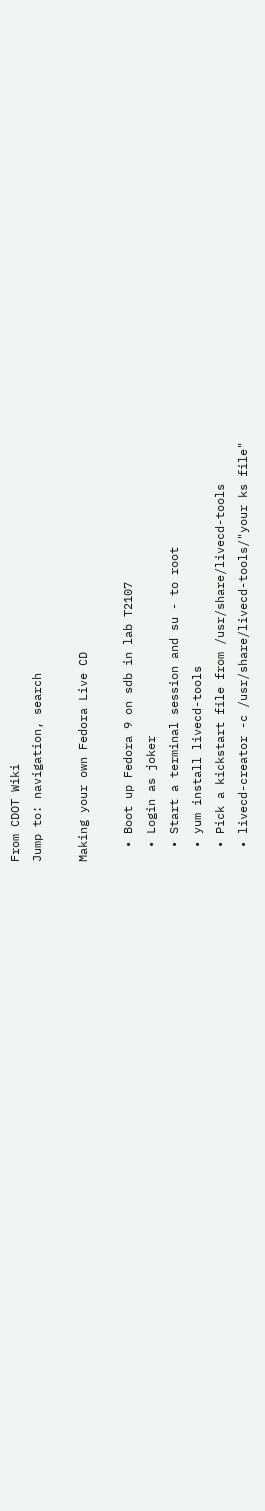From CDOT Wiki
Jump to: navigation, search

Making your own Fedora Live CD

  • Boot up Fedora 9 on sdb in lab T2107
  • Login as joker
  • Start a terminal session and su - to root
  • yum install livecd-tools
  • Pick a kickstart file from /usr/share/livecd-tools
  • livecd-creator -c /usr/share/livecd-tools/"your ks file"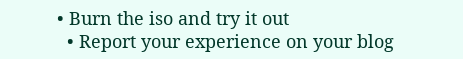• Burn the iso and try it out
  • Report your experience on your blog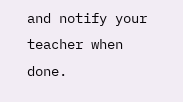and notify your teacher when done.